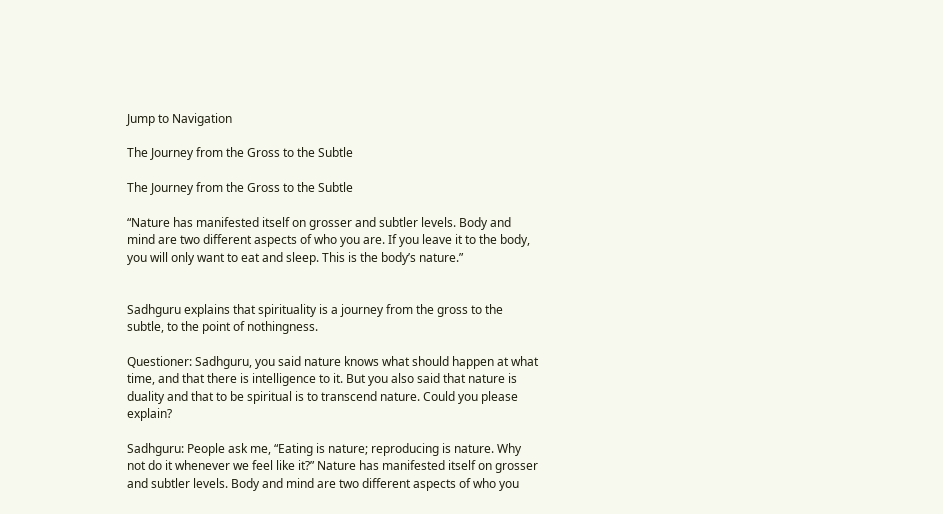Jump to Navigation

The Journey from the Gross to the Subtle

The Journey from the Gross to the Subtle

“Nature has manifested itself on grosser and subtler levels. Body and mind are two different aspects of who you are. If you leave it to the body, you will only want to eat and sleep. This is the body’s nature.”


Sadhguru explains that spirituality is a journey from the gross to the subtle, to the point of nothingness.

Questioner: Sadhguru, you said nature knows what should happen at what time, and that there is intelligence to it. But you also said that nature is duality and that to be spiritual is to transcend nature. Could you please explain?

Sadhguru: People ask me, “Eating is nature; reproducing is nature. Why not do it whenever we feel like it?” Nature has manifested itself on grosser and subtler levels. Body and mind are two different aspects of who you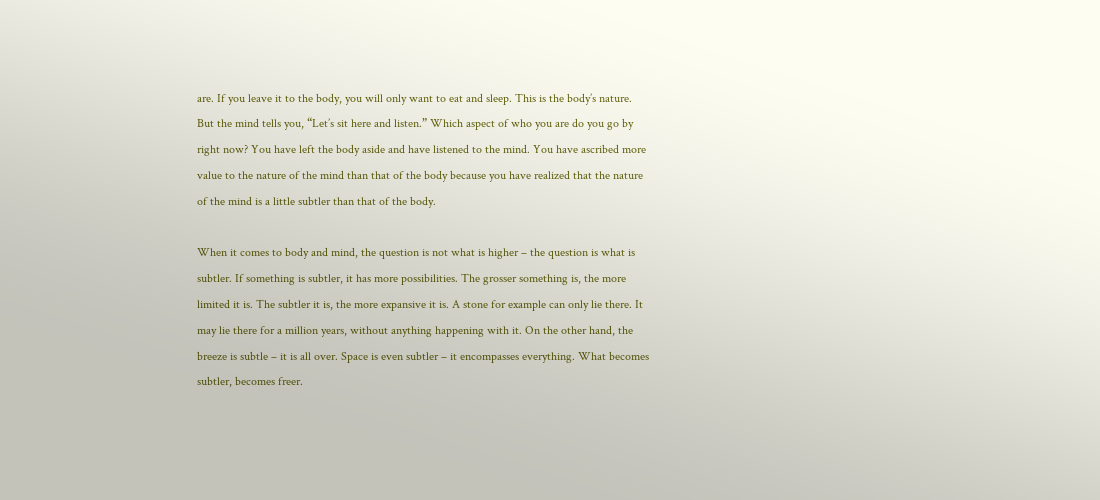are. If you leave it to the body, you will only want to eat and sleep. This is the body’s nature. But the mind tells you, “Let’s sit here and listen.” Which aspect of who you are do you go by right now? You have left the body aside and have listened to the mind. You have ascribed more value to the nature of the mind than that of the body because you have realized that the nature of the mind is a little subtler than that of the body.

When it comes to body and mind, the question is not what is higher – the question is what is subtler. If something is subtler, it has more possibilities. The grosser something is, the more limited it is. The subtler it is, the more expansive it is. A stone for example can only lie there. It may lie there for a million years, without anything happening with it. On the other hand, the breeze is subtle – it is all over. Space is even subtler – it encompasses everything. What becomes subtler, becomes freer.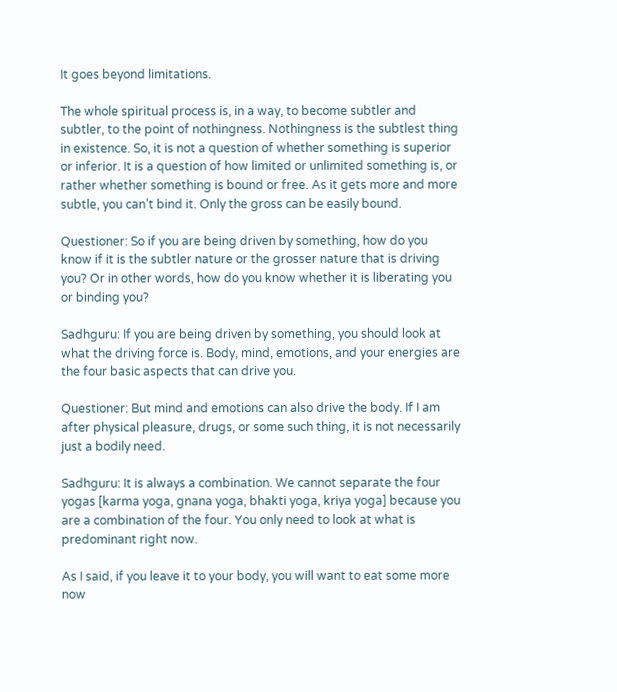It goes beyond limitations.

The whole spiritual process is, in a way, to become subtler and subtler, to the point of nothingness. Nothingness is the subtlest thing in existence. So, it is not a question of whether something is superior or inferior. It is a question of how limited or unlimited something is, or rather whether something is bound or free. As it gets more and more subtle, you can’t bind it. Only the gross can be easily bound.

Questioner: So if you are being driven by something, how do you know if it is the subtler nature or the grosser nature that is driving you? Or in other words, how do you know whether it is liberating you or binding you?

Sadhguru: If you are being driven by something, you should look at what the driving force is. Body, mind, emotions, and your energies are the four basic aspects that can drive you.

Questioner: But mind and emotions can also drive the body. If I am after physical pleasure, drugs, or some such thing, it is not necessarily just a bodily need.

Sadhguru: It is always a combination. We cannot separate the four yogas [karma yoga, gnana yoga, bhakti yoga, kriya yoga] because you are a combination of the four. You only need to look at what is predominant right now.

As I said, if you leave it to your body, you will want to eat some more now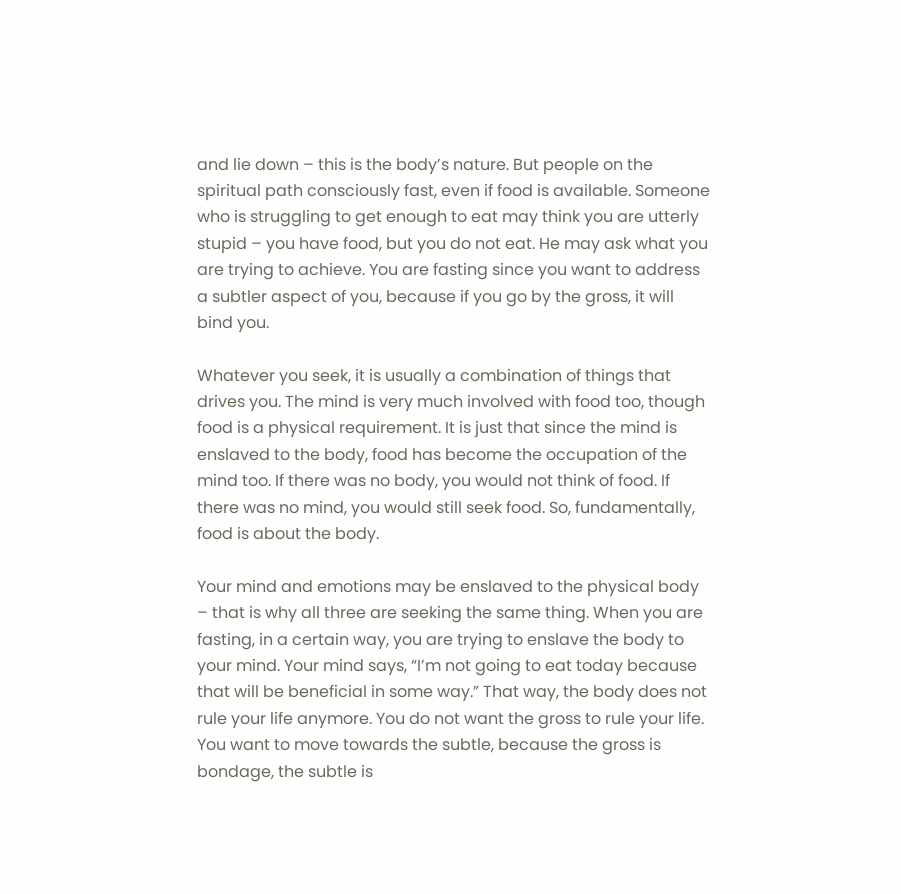and lie down – this is the body’s nature. But people on the spiritual path consciously fast, even if food is available. Someone who is struggling to get enough to eat may think you are utterly stupid – you have food, but you do not eat. He may ask what you are trying to achieve. You are fasting since you want to address a subtler aspect of you, because if you go by the gross, it will bind you.

Whatever you seek, it is usually a combination of things that drives you. The mind is very much involved with food too, though food is a physical requirement. It is just that since the mind is enslaved to the body, food has become the occupation of the mind too. If there was no body, you would not think of food. If there was no mind, you would still seek food. So, fundamentally, food is about the body.

Your mind and emotions may be enslaved to the physical body – that is why all three are seeking the same thing. When you are fasting, in a certain way, you are trying to enslave the body to your mind. Your mind says, “I’m not going to eat today because that will be beneficial in some way.” That way, the body does not rule your life anymore. You do not want the gross to rule your life. You want to move towards the subtle, because the gross is bondage, the subtle is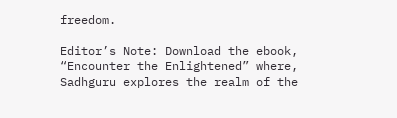freedom.

Editor’s Note: Download the ebook, “Encounter the Enlightened” where, Sadhguru explores the realm of the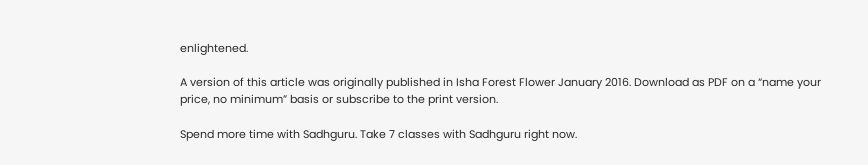enlightened.

A version of this article was originally published in Isha Forest Flower January 2016. Download as PDF on a “name your price, no minimum” basis or subscribe to the print version.

Spend more time with Sadhguru. Take 7 classes with Sadhguru right now.